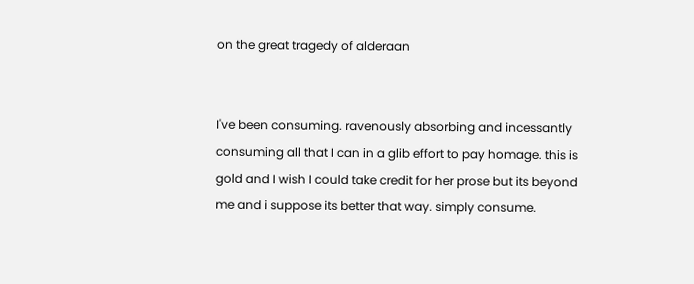on the great tragedy of alderaan


I've been consuming. ravenously absorbing and incessantly consuming all that I can in a glib effort to pay homage. this is gold and I wish I could take credit for her prose but its beyond me and i suppose its better that way. simply consume.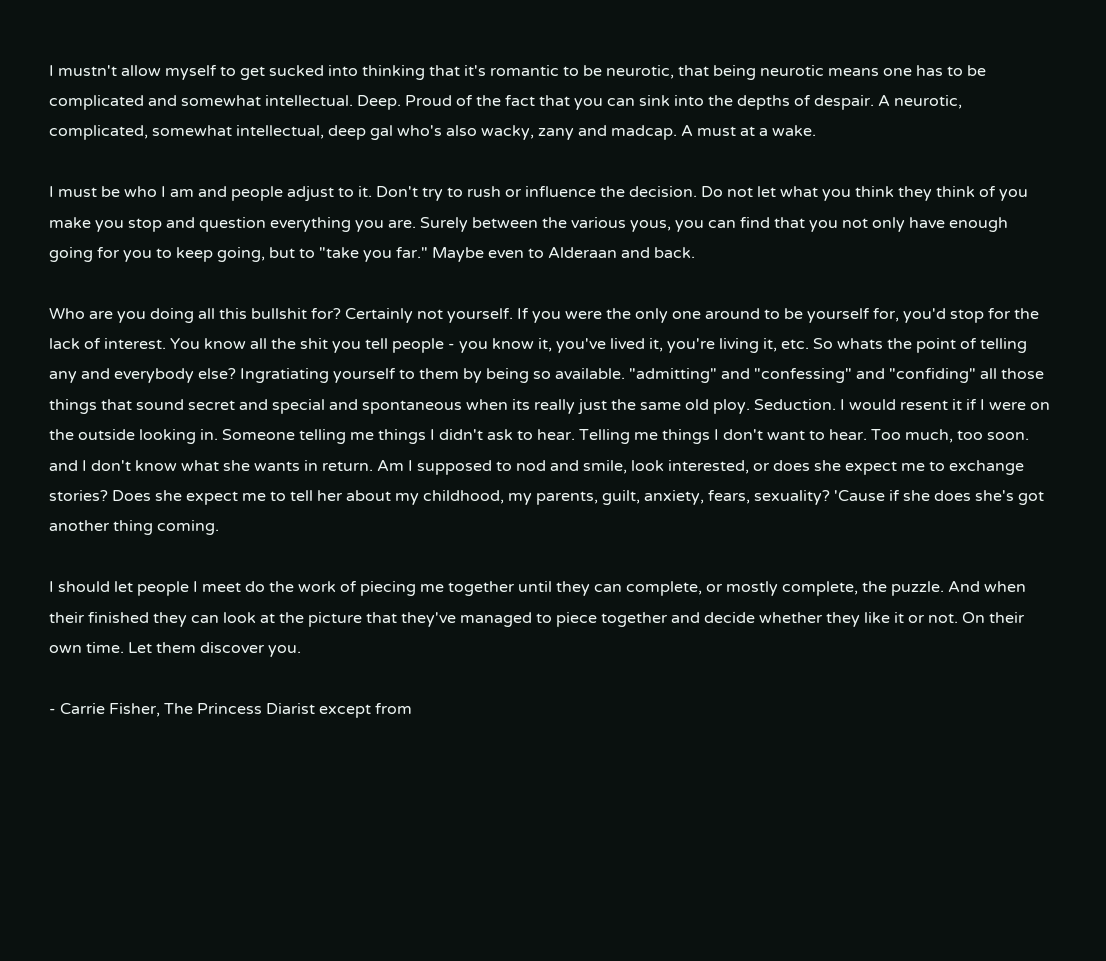I mustn't allow myself to get sucked into thinking that it's romantic to be neurotic, that being neurotic means one has to be complicated and somewhat intellectual. Deep. Proud of the fact that you can sink into the depths of despair. A neurotic, complicated, somewhat intellectual, deep gal who's also wacky, zany and madcap. A must at a wake.

I must be who I am and people adjust to it. Don't try to rush or influence the decision. Do not let what you think they think of you make you stop and question everything you are. Surely between the various yous, you can find that you not only have enough going for you to keep going, but to "take you far." Maybe even to Alderaan and back.

Who are you doing all this bullshit for? Certainly not yourself. If you were the only one around to be yourself for, you'd stop for the lack of interest. You know all the shit you tell people - you know it, you've lived it, you're living it, etc. So whats the point of telling any and everybody else? Ingratiating yourself to them by being so available. "admitting" and "confessing" and "confiding" all those things that sound secret and special and spontaneous when its really just the same old ploy. Seduction. I would resent it if I were on the outside looking in. Someone telling me things I didn't ask to hear. Telling me things I don't want to hear. Too much, too soon. and I don't know what she wants in return. Am I supposed to nod and smile, look interested, or does she expect me to exchange stories? Does she expect me to tell her about my childhood, my parents, guilt, anxiety, fears, sexuality? 'Cause if she does she's got another thing coming.

I should let people I meet do the work of piecing me together until they can complete, or mostly complete, the puzzle. And when their finished they can look at the picture that they've managed to piece together and decide whether they like it or not. On their own time. Let them discover you.

- Carrie Fisher, The Princess Diarist except from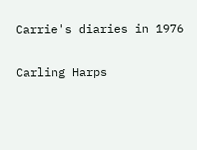Carrie's diaries in 1976

Carling Harps